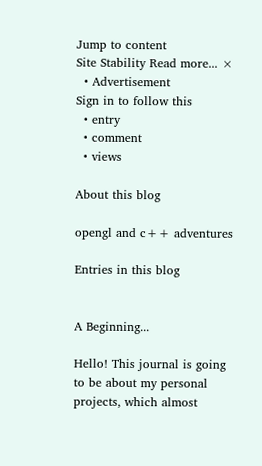Jump to content
Site Stability Read more... ×
  • Advertisement
Sign in to follow this
  • entry
  • comment
  • views

About this blog

opengl and c++ adventures

Entries in this blog


A Beginning...

Hello! This journal is going to be about my personal projects, which almost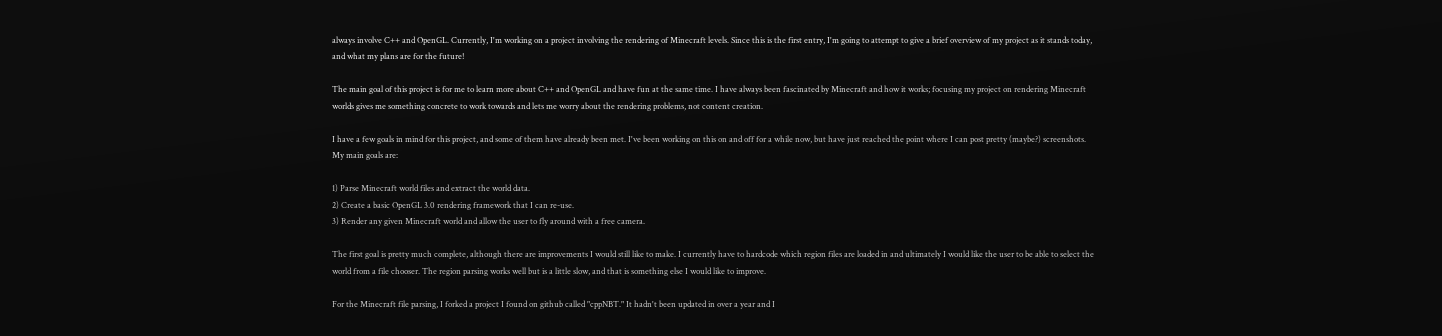always involve C++ and OpenGL. Currently, I'm working on a project involving the rendering of Minecraft levels. Since this is the first entry, I'm going to attempt to give a brief overview of my project as it stands today, and what my plans are for the future!

The main goal of this project is for me to learn more about C++ and OpenGL and have fun at the same time. I have always been fascinated by Minecraft and how it works; focusing my project on rendering Minecraft worlds gives me something concrete to work towards and lets me worry about the rendering problems, not content creation.

I have a few goals in mind for this project, and some of them have already been met. I've been working on this on and off for a while now, but have just reached the point where I can post pretty (maybe?) screenshots. My main goals are:

1) Parse Minecraft world files and extract the world data.
2) Create a basic OpenGL 3.0 rendering framework that I can re-use.
3) Render any given Minecraft world and allow the user to fly around with a free camera.

The first goal is pretty much complete, although there are improvements I would still like to make. I currently have to hardcode which region files are loaded in and ultimately I would like the user to be able to select the world from a file chooser. The region parsing works well but is a little slow, and that is something else I would like to improve.

For the Minecraft file parsing, I forked a project I found on github called "cppNBT." It hadn't been updated in over a year and I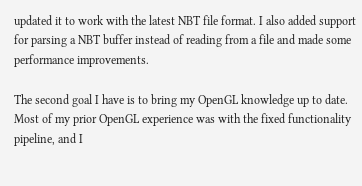updated it to work with the latest NBT file format. I also added support for parsing a NBT buffer instead of reading from a file and made some performance improvements.

The second goal I have is to bring my OpenGL knowledge up to date. Most of my prior OpenGL experience was with the fixed functionality pipeline, and I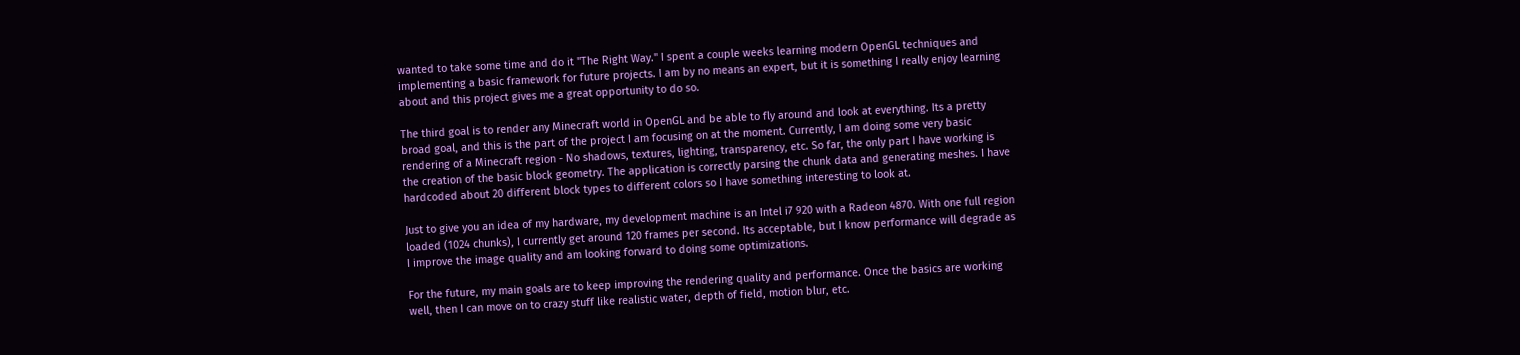wanted to take some time and do it "The Right Way." I spent a couple weeks learning modern OpenGL techniques and implementing a basic framework for future projects. I am by no means an expert, but it is something I really enjoy learning about and this project gives me a great opportunity to do so.

The third goal is to render any Minecraft world in OpenGL and be able to fly around and look at everything. Its a pretty broad goal, and this is the part of the project I am focusing on at the moment. Currently, I am doing some very basic rendering of a Minecraft region - No shadows, textures, lighting, transparency, etc. So far, the only part I have working is the creation of the basic block geometry. The application is correctly parsing the chunk data and generating meshes. I have hardcoded about 20 different block types to different colors so I have something interesting to look at.

Just to give you an idea of my hardware, my development machine is an Intel i7 920 with a Radeon 4870. With one full region loaded (1024 chunks), I currently get around 120 frames per second. Its acceptable, but I know performance will degrade as I improve the image quality and am looking forward to doing some optimizations.

For the future, my main goals are to keep improving the rendering quality and performance. Once the basics are working well, then I can move on to crazy stuff like realistic water, depth of field, motion blur, etc.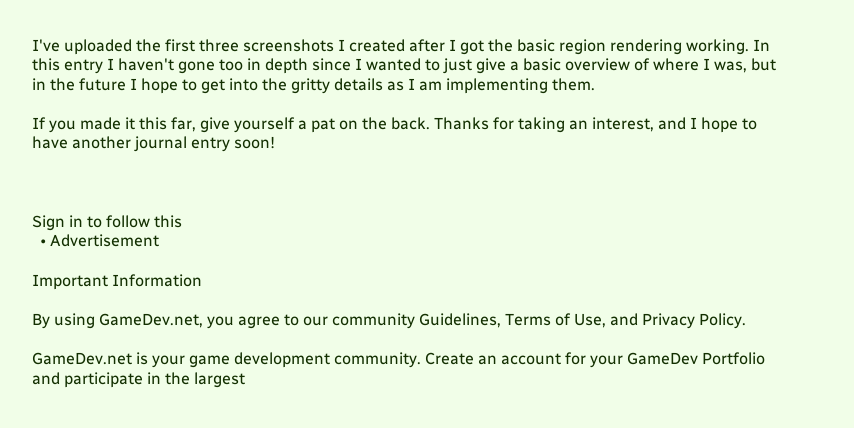I've uploaded the first three screenshots I created after I got the basic region rendering working. In this entry I haven't gone too in depth since I wanted to just give a basic overview of where I was, but in the future I hope to get into the gritty details as I am implementing them.

If you made it this far, give yourself a pat on the back. Thanks for taking an interest, and I hope to have another journal entry soon!



Sign in to follow this
  • Advertisement

Important Information

By using GameDev.net, you agree to our community Guidelines, Terms of Use, and Privacy Policy.

GameDev.net is your game development community. Create an account for your GameDev Portfolio and participate in the largest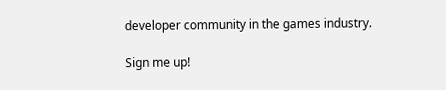developer community in the games industry.

Sign me up!